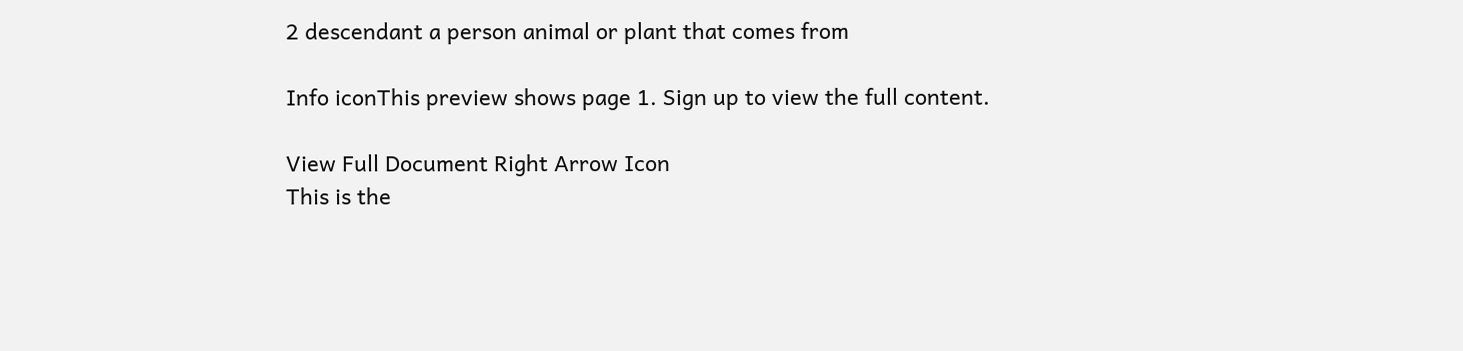2 descendant a person animal or plant that comes from

Info iconThis preview shows page 1. Sign up to view the full content.

View Full Document Right Arrow Icon
This is the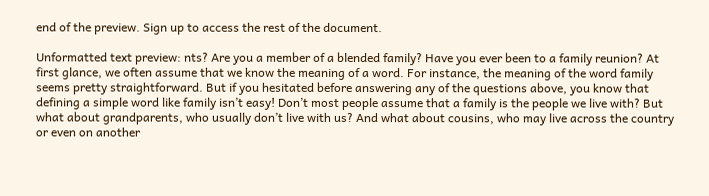end of the preview. Sign up to access the rest of the document.

Unformatted text preview: nts? Are you a member of a blended family? Have you ever been to a family reunion? At first glance, we often assume that we know the meaning of a word. For instance, the meaning of the word family seems pretty straightforward. But if you hesitated before answering any of the questions above, you know that defining a simple word like family isn’t easy! Don’t most people assume that a family is the people we live with? But what about grandparents, who usually don’t live with us? And what about cousins, who may live across the country or even on another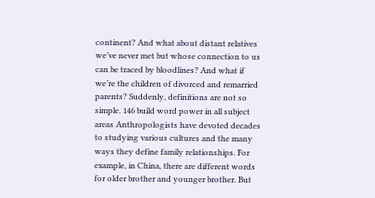continent? And what about distant relatives we’ve never met but whose connection to us can be traced by bloodlines? And what if we’re the children of divorced and remarried parents? Suddenly, definitions are not so simple. 146 build word power in all subject areas Anthropologists have devoted decades to studying various cultures and the many ways they define family relationships. For example, in China, there are different words for older brother and younger brother. But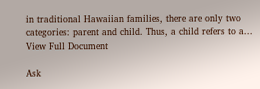in traditional Hawaiian families, there are only two categories: parent and child. Thus, a child refers to a...
View Full Document

Ask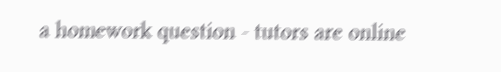a homework question - tutors are online